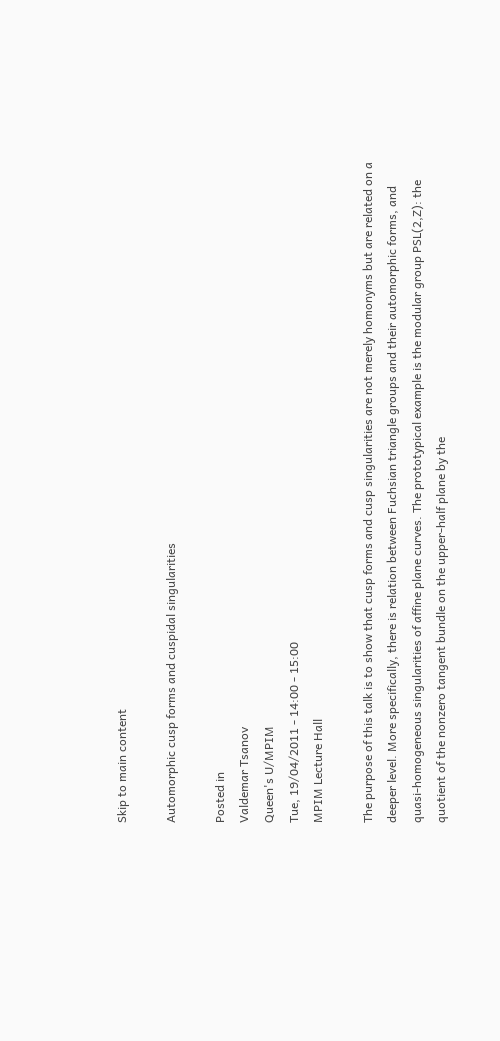Skip to main content

Automorphic cusp forms and cuspidal singularities

Posted in
Valdemar Tsanov
Queen's U/MPIM
Tue, 19/04/2011 - 14:00 - 15:00
MPIM Lecture Hall

The purpose of this talk is to show that cusp forms and cusp singularities are not merely homonyms but are related on a deeper level. More specifically, there is relation between Fuchsian triangle groups and their automorphic forms, and quasi-homogeneous singularities of affine plane curves. The prototypical example is the modular group PSL(2,Z): the quotient of the nonzero tangent bundle on the upper-half plane by the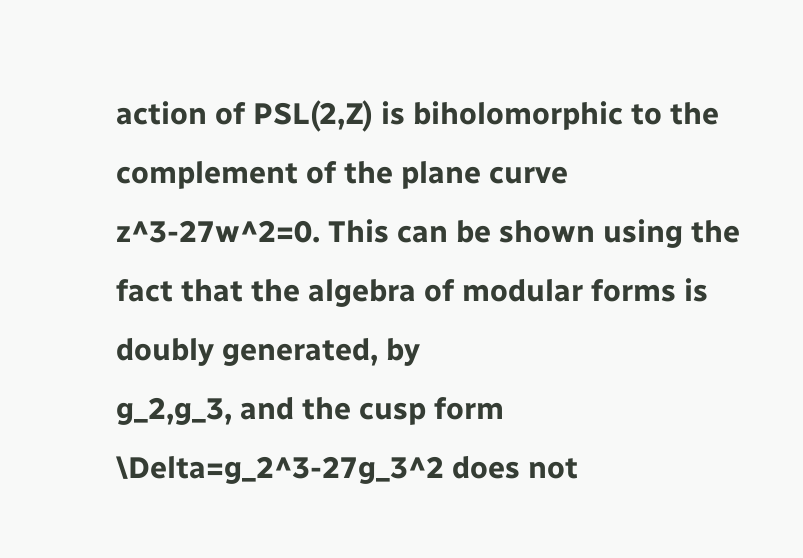action of PSL(2,Z) is biholomorphic to the complement of the plane curve z^3-27w^2=0. This can be shown using the fact that the algebra of modular forms is doubly generated, by
g_2,g_3, and the cusp form \Delta=g_2^3-27g_3^2 does not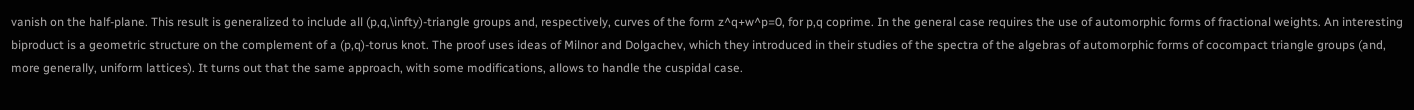vanish on the half-plane. This result is generalized to include all (p,q,\infty)-triangle groups and, respectively, curves of the form z^q+w^p=0, for p,q coprime. In the general case requires the use of automorphic forms of fractional weights. An interesting biproduct is a geometric structure on the complement of a (p,q)-torus knot. The proof uses ideas of Milnor and Dolgachev, which they introduced in their studies of the spectra of the algebras of automorphic forms of cocompact triangle groups (and, more generally, uniform lattices). It turns out that the same approach, with some modifications, allows to handle the cuspidal case.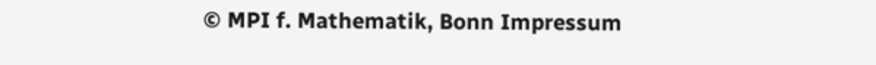© MPI f. Mathematik, Bonn Impressum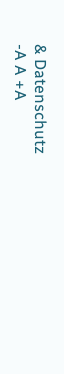& Datenschutz
-A A +A